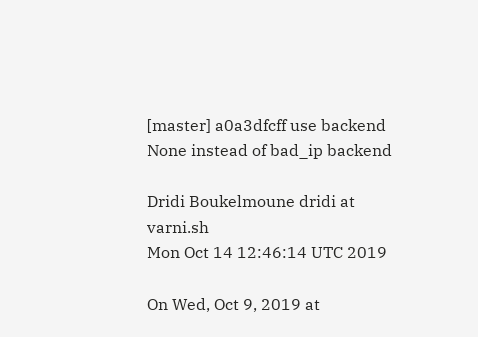[master] a0a3dfcff use backend None instead of bad_ip backend

Dridi Boukelmoune dridi at varni.sh
Mon Oct 14 12:46:14 UTC 2019

On Wed, Oct 9, 2019 at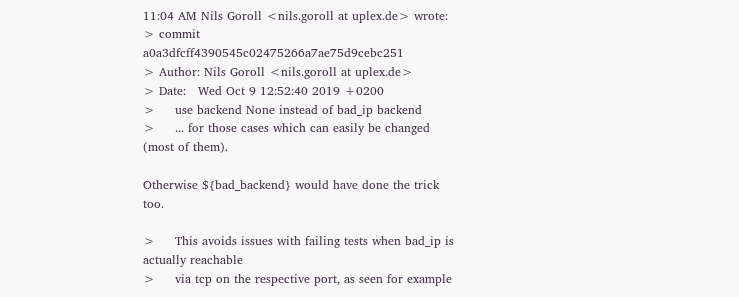11:04 AM Nils Goroll <nils.goroll at uplex.de> wrote:
> commit a0a3dfcff4390545c02475266a7ae75d9cebc251
> Author: Nils Goroll <nils.goroll at uplex.de>
> Date:   Wed Oct 9 12:52:40 2019 +0200
>     use backend None instead of bad_ip backend
>     ... for those cases which can easily be changed (most of them).

Otherwise ${bad_backend} would have done the trick too.

>     This avoids issues with failing tests when bad_ip is actually reachable
>     via tcp on the respective port, as seen for example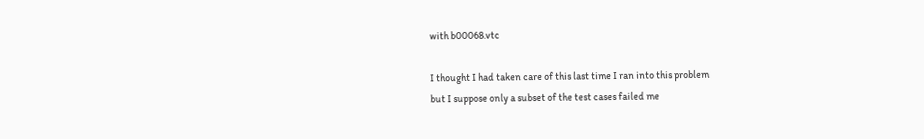with b00068.vtc

I thought I had taken care of this last time I ran into this problem
but I suppose only a subset of the test cases failed me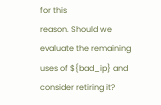for this
reason. Should we evaluate the remaining uses of ${bad_ip} and
consider retiring it?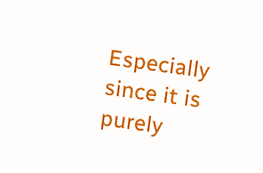Especially since it is purely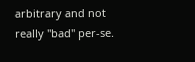arbitrary and not
really "bad" per-se.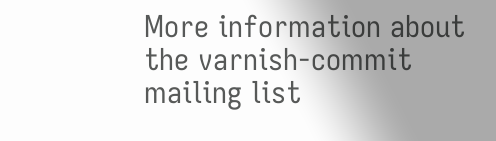More information about the varnish-commit mailing list